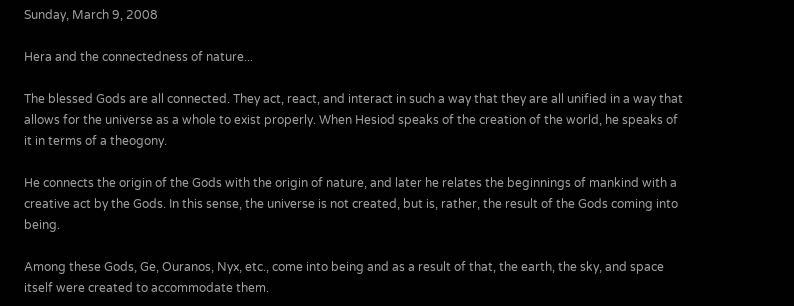Sunday, March 9, 2008

Hera and the connectedness of nature...

The blessed Gods are all connected. They act, react, and interact in such a way that they are all unified in a way that allows for the universe as a whole to exist properly. When Hesiod speaks of the creation of the world, he speaks of it in terms of a theogony.

He connects the origin of the Gods with the origin of nature, and later he relates the beginnings of mankind with a creative act by the Gods. In this sense, the universe is not created, but is, rather, the result of the Gods coming into being.

Among these Gods, Ge, Ouranos, Nyx, etc., come into being and as a result of that, the earth, the sky, and space itself were created to accommodate them.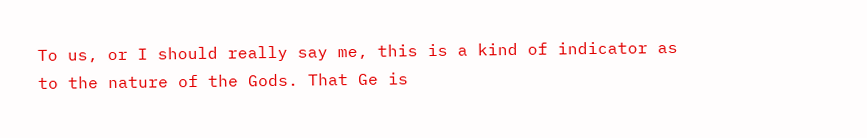To us, or I should really say me, this is a kind of indicator as to the nature of the Gods. That Ge is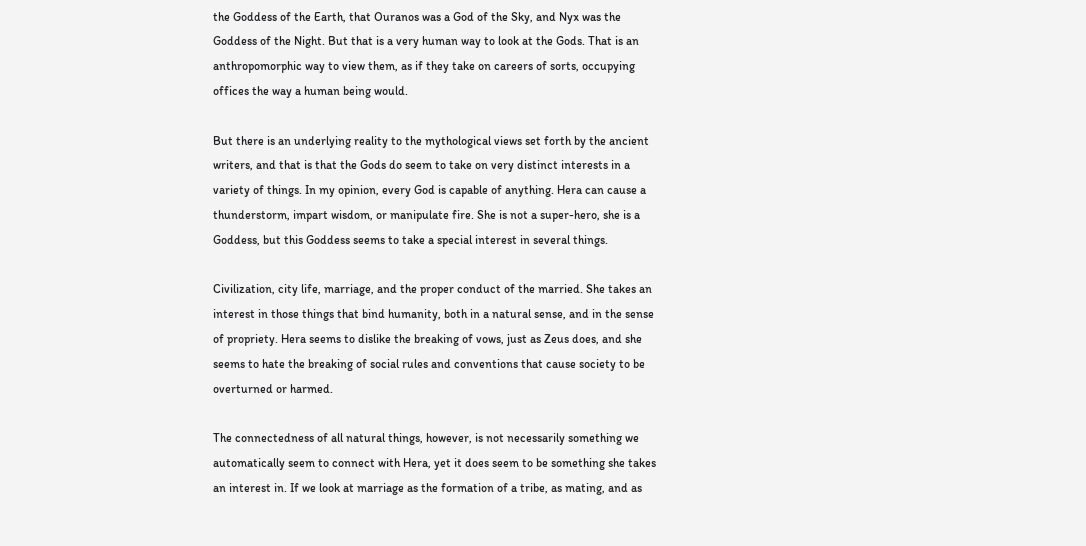the Goddess of the Earth, that Ouranos was a God of the Sky, and Nyx was the Goddess of the Night. But that is a very human way to look at the Gods. That is an anthropomorphic way to view them, as if they take on careers of sorts, occupying offices the way a human being would.

But there is an underlying reality to the mythological views set forth by the ancient writers, and that is that the Gods do seem to take on very distinct interests in a variety of things. In my opinion, every God is capable of anything. Hera can cause a thunderstorm, impart wisdom, or manipulate fire. She is not a super-hero, she is a Goddess, but this Goddess seems to take a special interest in several things.

Civilization, city life, marriage, and the proper conduct of the married. She takes an interest in those things that bind humanity, both in a natural sense, and in the sense of propriety. Hera seems to dislike the breaking of vows, just as Zeus does, and she seems to hate the breaking of social rules and conventions that cause society to be overturned or harmed.

The connectedness of all natural things, however, is not necessarily something we automatically seem to connect with Hera, yet it does seem to be something she takes an interest in. If we look at marriage as the formation of a tribe, as mating, and as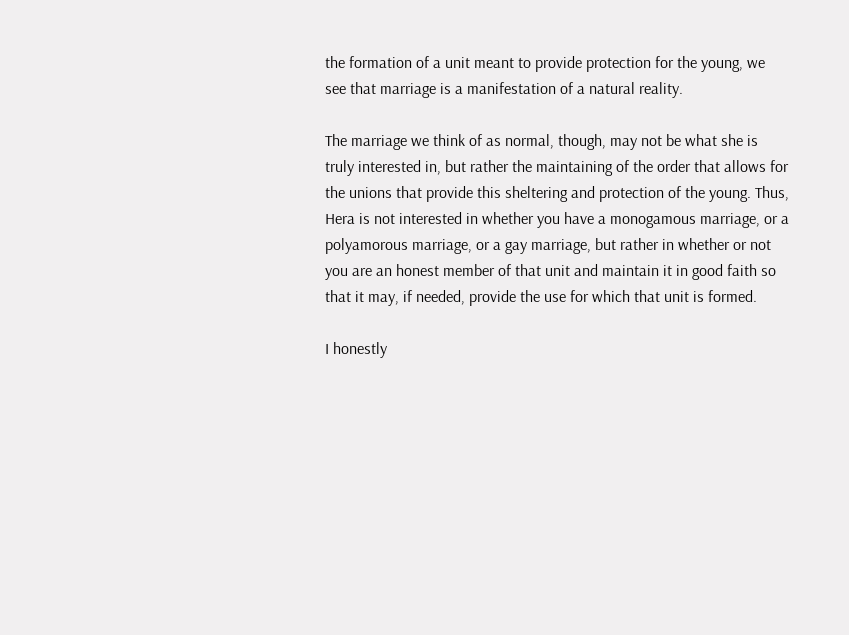the formation of a unit meant to provide protection for the young, we see that marriage is a manifestation of a natural reality.

The marriage we think of as normal, though, may not be what she is truly interested in, but rather the maintaining of the order that allows for the unions that provide this sheltering and protection of the young. Thus, Hera is not interested in whether you have a monogamous marriage, or a polyamorous marriage, or a gay marriage, but rather in whether or not you are an honest member of that unit and maintain it in good faith so that it may, if needed, provide the use for which that unit is formed.

I honestly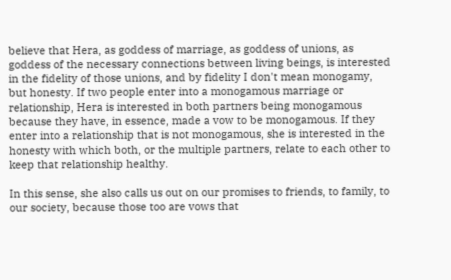believe that Hera, as goddess of marriage, as goddess of unions, as goddess of the necessary connections between living beings, is interested in the fidelity of those unions, and by fidelity I don't mean monogamy, but honesty. If two people enter into a monogamous marriage or relationship, Hera is interested in both partners being monogamous because they have, in essence, made a vow to be monogamous. If they enter into a relationship that is not monogamous, she is interested in the honesty with which both, or the multiple partners, relate to each other to keep that relationship healthy.

In this sense, she also calls us out on our promises to friends, to family, to our society, because those too are vows that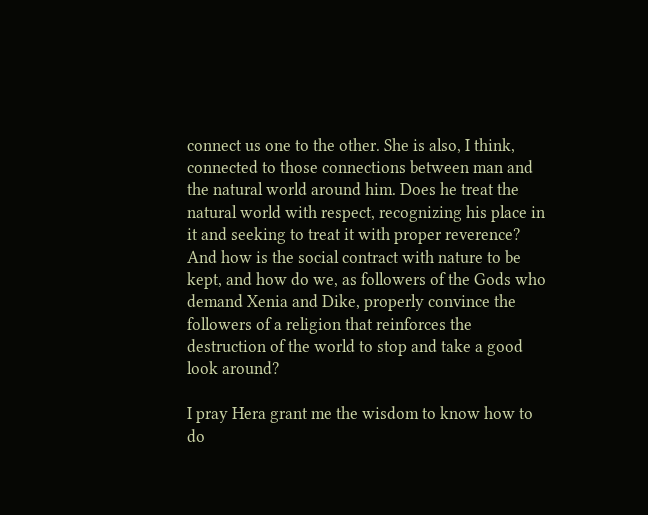connect us one to the other. She is also, I think, connected to those connections between man and the natural world around him. Does he treat the natural world with respect, recognizing his place in it and seeking to treat it with proper reverence? And how is the social contract with nature to be kept, and how do we, as followers of the Gods who demand Xenia and Dike, properly convince the followers of a religion that reinforces the destruction of the world to stop and take a good look around?

I pray Hera grant me the wisdom to know how to do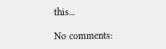this...

No comments: